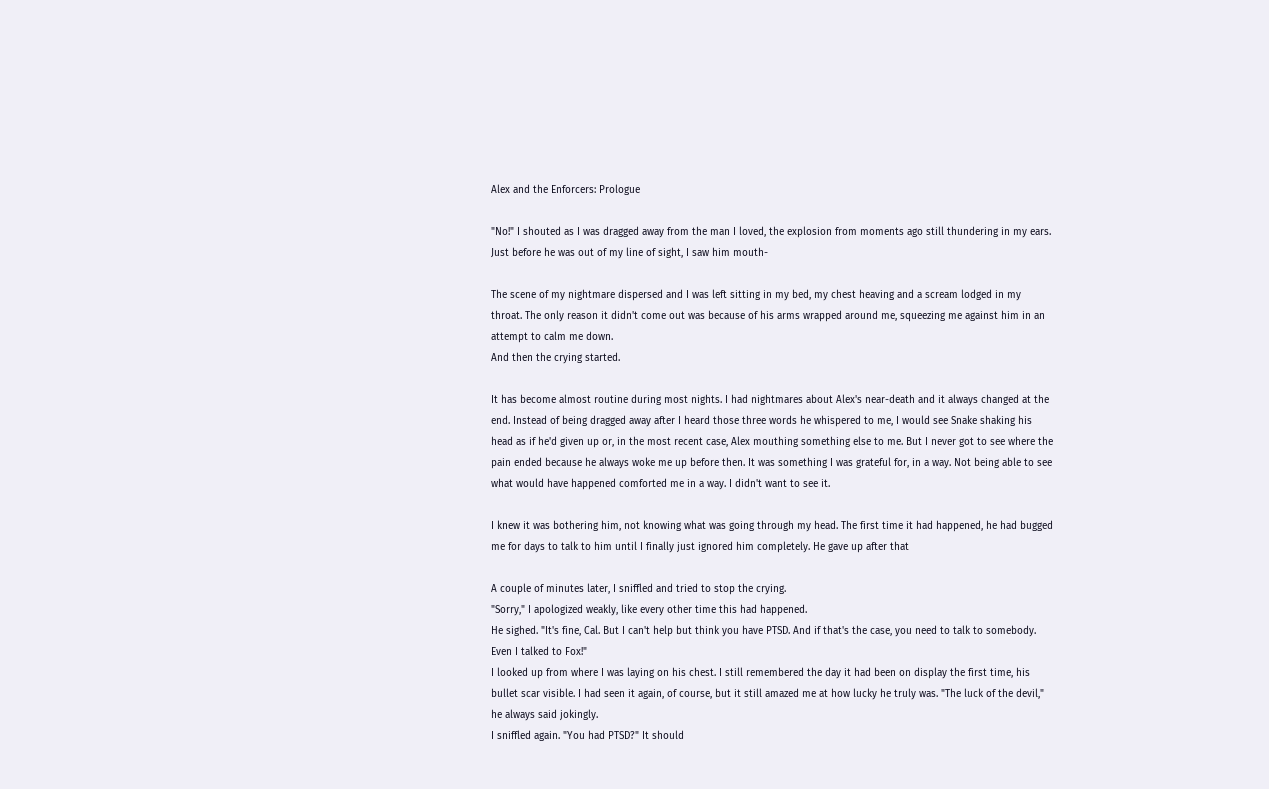Alex and the Enforcers: Prologue

"No!" I shouted as I was dragged away from the man I loved, the explosion from moments ago still thundering in my ears.
Just before he was out of my line of sight, I saw him mouth-

The scene of my nightmare dispersed and I was left sitting in my bed, my chest heaving and a scream lodged in my throat. The only reason it didn't come out was because of his arms wrapped around me, squeezing me against him in an attempt to calm me down.
And then the crying started.

It has become almost routine during most nights. I had nightmares about Alex's near-death and it always changed at the end. Instead of being dragged away after I heard those three words he whispered to me, I would see Snake shaking his head as if he'd given up or, in the most recent case, Alex mouthing something else to me. But I never got to see where the pain ended because he always woke me up before then. It was something I was grateful for, in a way. Not being able to see what would have happened comforted me in a way. I didn't want to see it.

I knew it was bothering him, not knowing what was going through my head. The first time it had happened, he had bugged me for days to talk to him until I finally just ignored him completely. He gave up after that

A couple of minutes later, I sniffled and tried to stop the crying.
"Sorry," I apologized weakly, like every other time this had happened.
He sighed. "It's fine, Cal. But I can't help but think you have PTSD. And if that's the case, you need to talk to somebody. Even I talked to Fox!"
I looked up from where I was laying on his chest. I still remembered the day it had been on display the first time, his bullet scar visible. I had seen it again, of course, but it still amazed me at how lucky he truly was. "The luck of the devil," he always said jokingly.
I sniffled again. "You had PTSD?" It should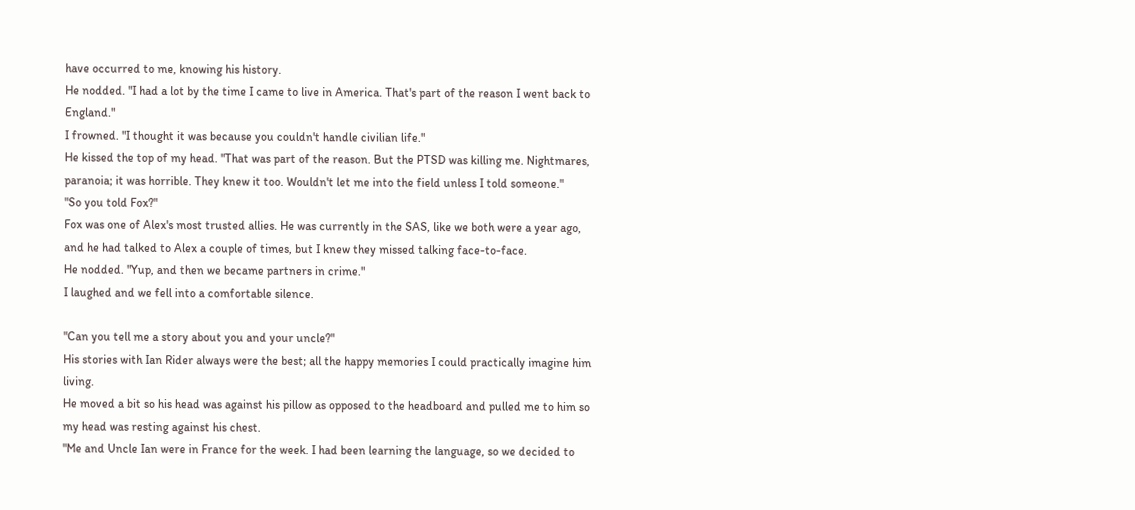have occurred to me, knowing his history.
He nodded. "I had a lot by the time I came to live in America. That's part of the reason I went back to England."
I frowned. "I thought it was because you couldn't handle civilian life."
He kissed the top of my head. "That was part of the reason. But the PTSD was killing me. Nightmares, paranoia; it was horrible. They knew it too. Wouldn't let me into the field unless I told someone."
"So you told Fox?"
Fox was one of Alex's most trusted allies. He was currently in the SAS, like we both were a year ago, and he had talked to Alex a couple of times, but I knew they missed talking face-to-face.
He nodded. "Yup, and then we became partners in crime."
I laughed and we fell into a comfortable silence.

"Can you tell me a story about you and your uncle?"
His stories with Ian Rider always were the best; all the happy memories I could practically imagine him living.
He moved a bit so his head was against his pillow as opposed to the headboard and pulled me to him so my head was resting against his chest.
"Me and Uncle Ian were in France for the week. I had been learning the language, so we decided to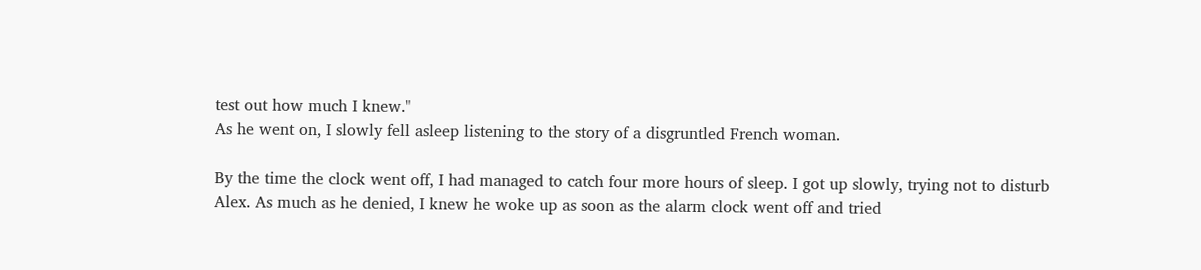test out how much I knew."
As he went on, I slowly fell asleep listening to the story of a disgruntled French woman.

By the time the clock went off, I had managed to catch four more hours of sleep. I got up slowly, trying not to disturb Alex. As much as he denied, I knew he woke up as soon as the alarm clock went off and tried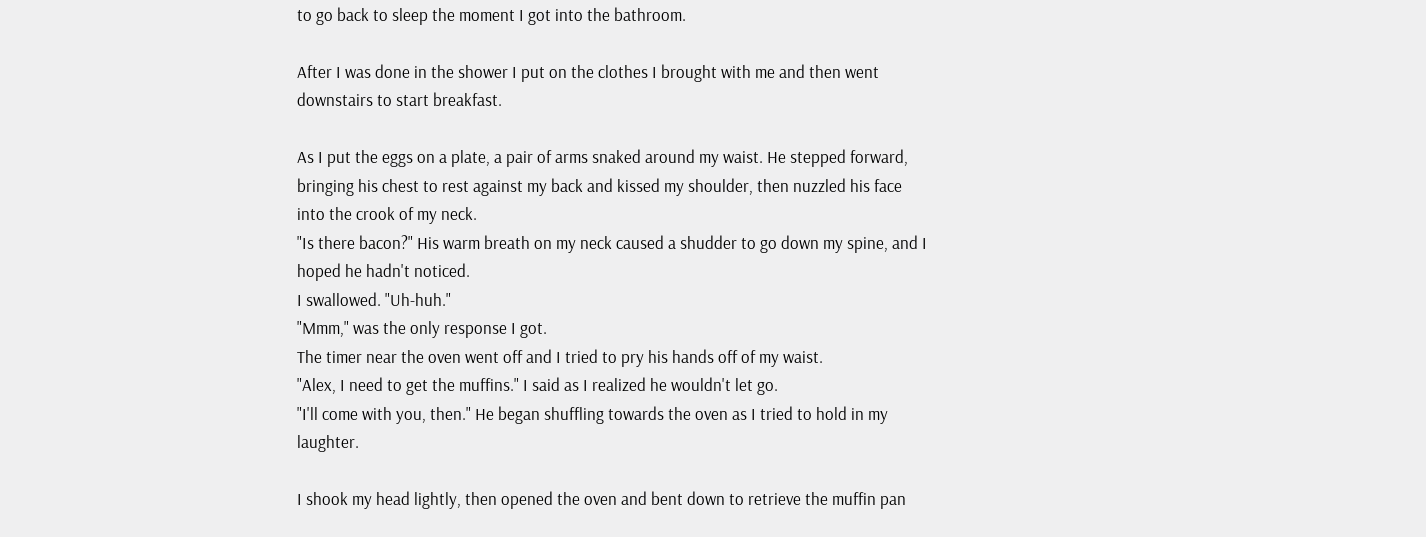to go back to sleep the moment I got into the bathroom.

After I was done in the shower I put on the clothes I brought with me and then went downstairs to start breakfast.

As I put the eggs on a plate, a pair of arms snaked around my waist. He stepped forward, bringing his chest to rest against my back and kissed my shoulder, then nuzzled his face into the crook of my neck.
"Is there bacon?" His warm breath on my neck caused a shudder to go down my spine, and I hoped he hadn't noticed.
I swallowed. "Uh-huh."
"Mmm," was the only response I got.
The timer near the oven went off and I tried to pry his hands off of my waist.
"Alex, I need to get the muffins." I said as I realized he wouldn't let go.
"I'll come with you, then." He began shuffling towards the oven as I tried to hold in my laughter.

I shook my head lightly, then opened the oven and bent down to retrieve the muffin pan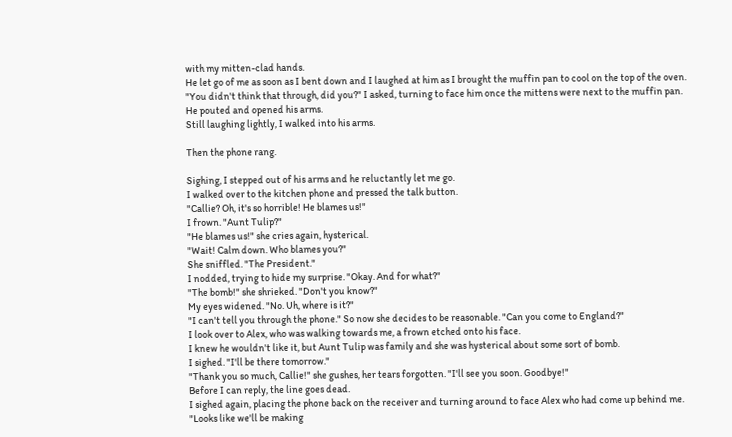with my mitten-clad hands.
He let go of me as soon as I bent down and I laughed at him as I brought the muffin pan to cool on the top of the oven.
"You didn't think that through, did you?" I asked, turning to face him once the mittens were next to the muffin pan.
He pouted and opened his arms.
Still laughing lightly, I walked into his arms.

Then the phone rang.

Sighing, I stepped out of his arms and he reluctantly let me go.
I walked over to the kitchen phone and pressed the talk button.
"Callie? Oh, it's so horrible! He blames us!"
I frown. "Aunt Tulip?"
"He blames us!" she cries again, hysterical.
"Wait! Calm down. Who blames you?"
She sniffled. "The President."
I nodded, trying to hide my surprise. "Okay. And for what?"
"The bomb!" she shrieked. "Don't you know?"
My eyes widened. "No. Uh, where is it?"
"I can't tell you through the phone." So now she decides to be reasonable. "Can you come to England?"
I look over to Alex, who was walking towards me, a frown etched onto his face.
I knew he wouldn't like it, but Aunt Tulip was family and she was hysterical about some sort of bomb.
I sighed. "I'll be there tomorrow."
"Thank you so much, Callie!" she gushes, her tears forgotten. "I'll see you soon. Goodbye!"
Before I can reply, the line goes dead.
I sighed again, placing the phone back on the receiver and turning around to face Alex who had come up behind me.
"Looks like we'll be making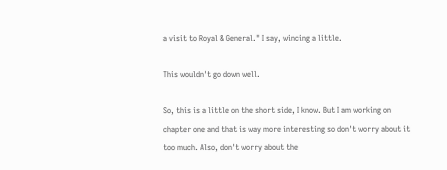a visit to Royal & General." I say, wincing a little.

This wouldn't go down well.

So, this is a little on the short side, I know. But I am working on chapter one and that is way more interesting so don't worry about it too much. Also, don't worry about the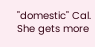"domestic" Cal. She gets more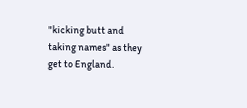"kicking butt and taking names" as they get to England.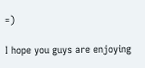=)

I hope you guys are enjoying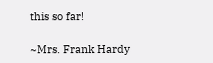this so far!

~Mrs. Frank Hardy